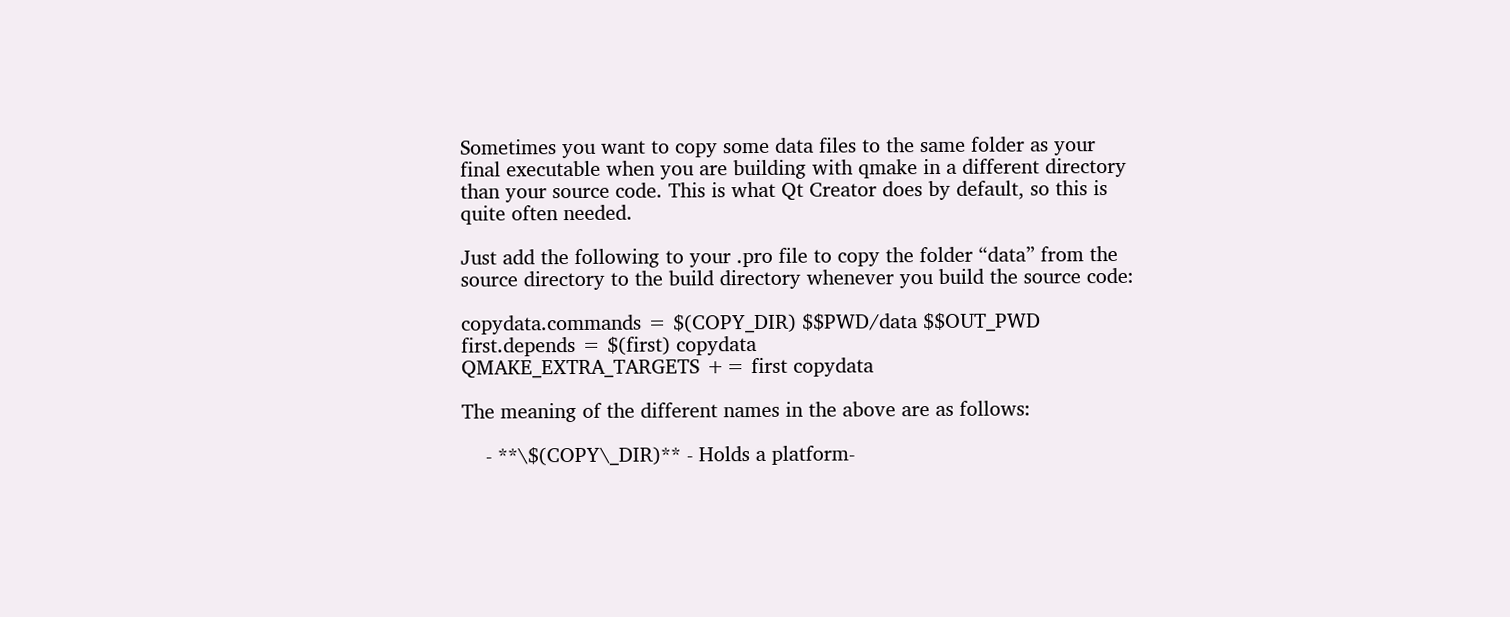Sometimes you want to copy some data files to the same folder as your final executable when you are building with qmake in a different directory than your source code. This is what Qt Creator does by default, so this is quite often needed.

Just add the following to your .pro file to copy the folder “data” from the source directory to the build directory whenever you build the source code:

copydata.commands = $(COPY_DIR) $$PWD/data $$OUT_PWD
first.depends = $(first) copydata
QMAKE_EXTRA_TARGETS += first copydata

The meaning of the different names in the above are as follows:

    - **\$(COPY\_DIR)** - Holds a platform-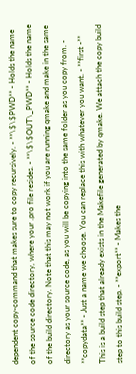dependent copy-command that makes sure to copy recursively. - **\$\$PWD** - Holds the name of the source code directory, where your .pro file resides. - **\$\$OUT\_PWD** - Holds the name of the build directory. Note that this may not work if you are running qmake and make in the same directory as your source code, as you will be copying into the same folder as you copy from. - **copydata** - Just a name we choose. You can replace this with whatever you want. - **first -** This is a build step that already exists in the Makefile generated by qmake. We attach the copy build step to this build step. - **export** - Makes the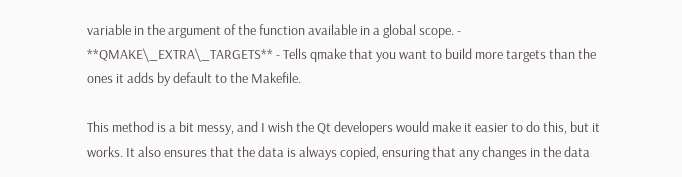variable in the argument of the function available in a global scope. - **QMAKE\_EXTRA\_TARGETS** - Tells qmake that you want to build more targets than the ones it adds by default to the Makefile.

This method is a bit messy, and I wish the Qt developers would make it easier to do this, but it works. It also ensures that the data is always copied, ensuring that any changes in the data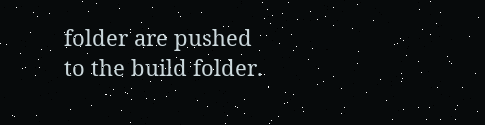folder are pushed to the build folder.